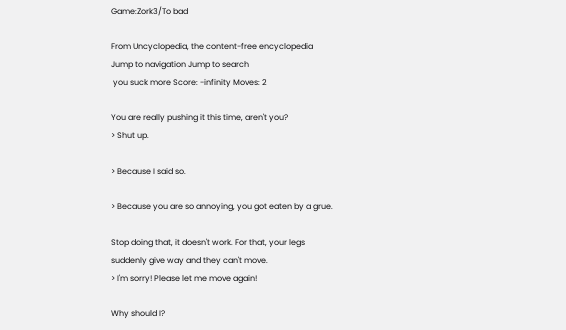Game:Zork3/To bad

From Uncyclopedia, the content-free encyclopedia
Jump to navigation Jump to search
 you suck more Score: -infinity Moves: 2

You are really pushing it this time, aren't you?
> Shut up.

> Because I said so.

> Because you are so annoying, you got eaten by a grue.

Stop doing that, it doesn't work. For that, your legs suddenly give way and they can't move.
> I'm sorry! Please let me move again!

Why should I?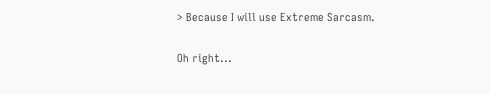> Because I will use Extreme Sarcasm.

Oh right...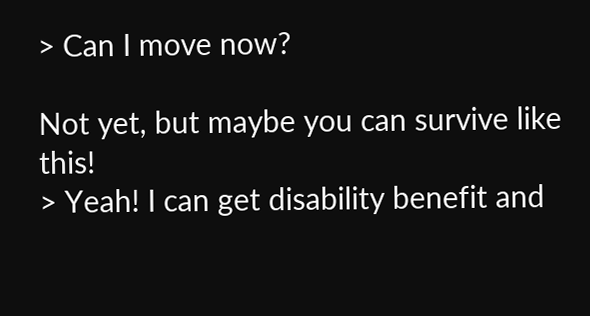> Can I move now?

Not yet, but maybe you can survive like this!
> Yeah! I can get disability benefit and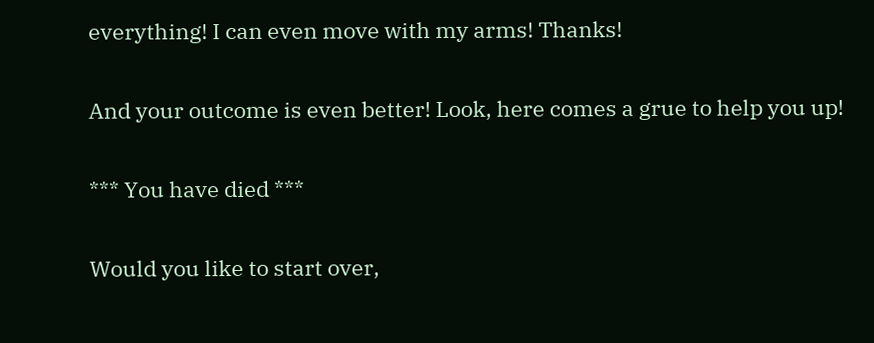everything! I can even move with my arms! Thanks!

And your outcome is even better! Look, here comes a grue to help you up!

*** You have died ***

Would you like to start over,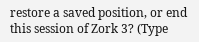restore a saved position, or end this session of Zork 3? (Type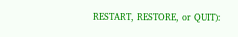RESTART, RESTORE, or QUIT):